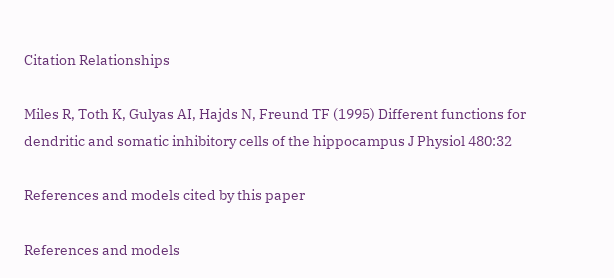Citation Relationships

Miles R, Toth K, Gulyas AI, Hajds N, Freund TF (1995) Different functions for dendritic and somatic inhibitory cells of the hippocampus J Physiol 480:32

References and models cited by this paper

References and models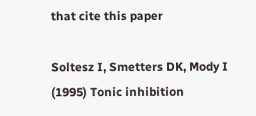that cite this paper

Soltesz I, Smetters DK, Mody I (1995) Tonic inhibition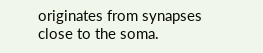originates from synapses close to the soma.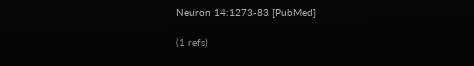Neuron 14:1273-83 [PubMed]

(1 refs)